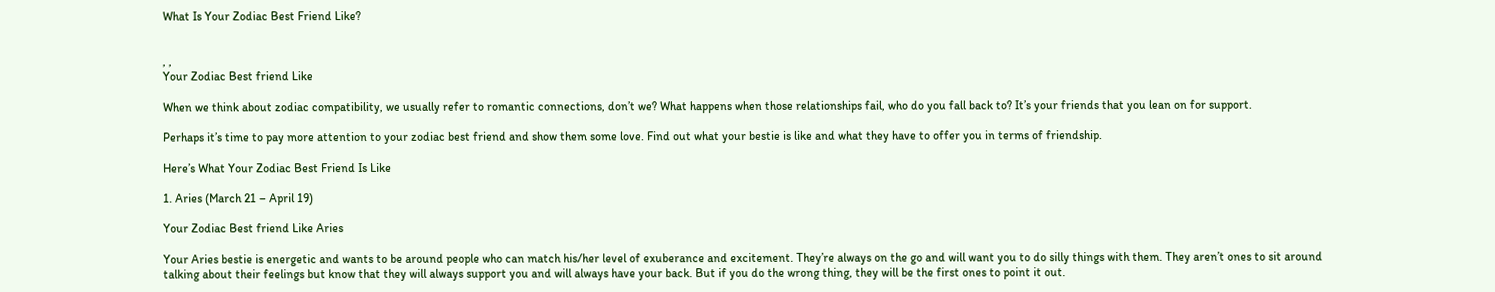What Is Your Zodiac Best Friend Like?


, ,
Your Zodiac Best friend Like

When we think about zodiac compatibility, we usually refer to romantic connections, don’t we? What happens when those relationships fail, who do you fall back to? It’s your friends that you lean on for support.

Perhaps it’s time to pay more attention to your zodiac best friend and show them some love. Find out what your bestie is like and what they have to offer you in terms of friendship.

Here’s What Your Zodiac Best Friend Is Like

1. Aries (March 21 – April 19)

Your Zodiac Best friend Like Aries

Your Aries bestie is energetic and wants to be around people who can match his/her level of exuberance and excitement. They’re always on the go and will want you to do silly things with them. They aren’t ones to sit around talking about their feelings but know that they will always support you and will always have your back. But if you do the wrong thing, they will be the first ones to point it out.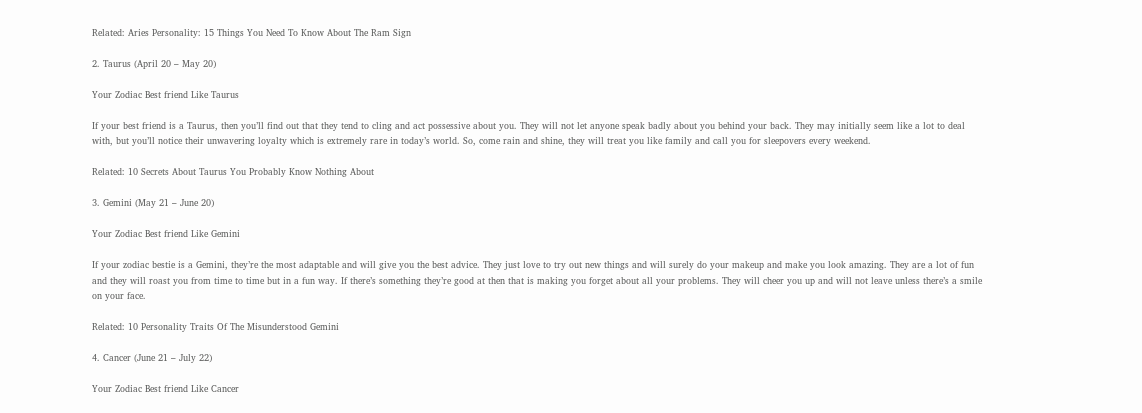Related: Aries Personality: 15 Things You Need To Know About The Ram Sign

2. Taurus (April 20 – May 20)

Your Zodiac Best friend Like Taurus

If your best friend is a Taurus, then you’ll find out that they tend to cling and act possessive about you. They will not let anyone speak badly about you behind your back. They may initially seem like a lot to deal with, but you’ll notice their unwavering loyalty which is extremely rare in today’s world. So, come rain and shine, they will treat you like family and call you for sleepovers every weekend.

Related: 10 Secrets About Taurus You Probably Know Nothing About

3. Gemini (May 21 – June 20)

Your Zodiac Best friend Like Gemini

If your zodiac bestie is a Gemini, they’re the most adaptable and will give you the best advice. They just love to try out new things and will surely do your makeup and make you look amazing. They are a lot of fun and they will roast you from time to time but in a fun way. If there’s something they’re good at then that is making you forget about all your problems. They will cheer you up and will not leave unless there’s a smile on your face.

Related: 10 Personality Traits Of The Misunderstood Gemini

4. Cancer (June 21 – July 22)

Your Zodiac Best friend Like Cancer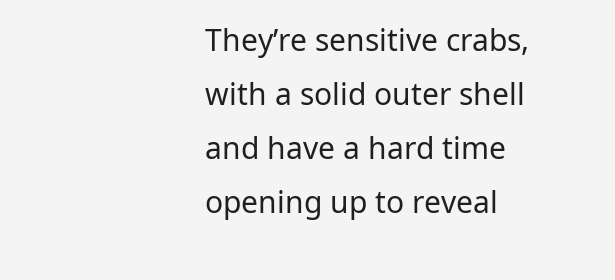They’re sensitive crabs, with a solid outer shell and have a hard time opening up to reveal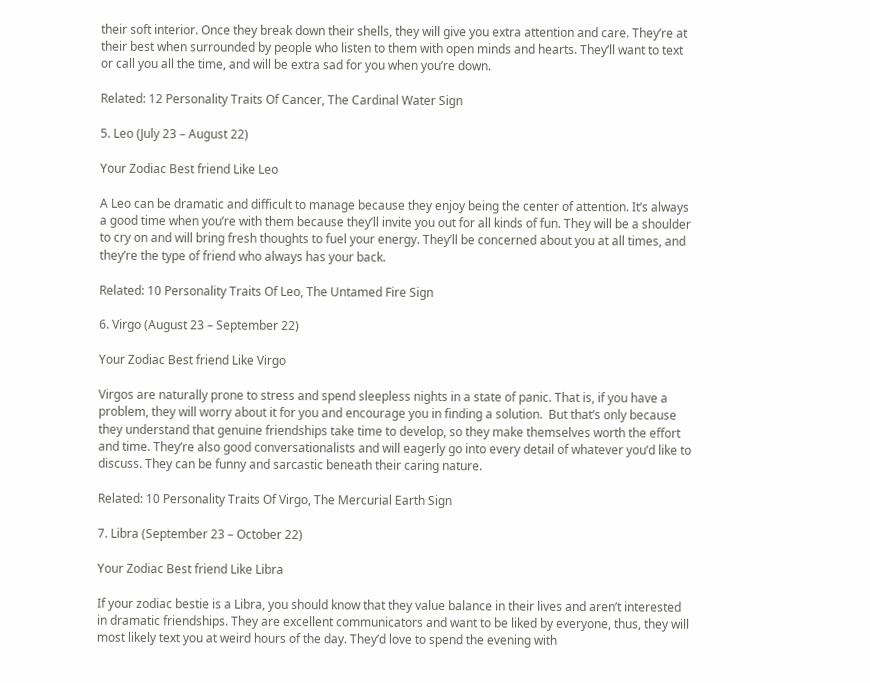their soft interior. Once they break down their shells, they will give you extra attention and care. They’re at their best when surrounded by people who listen to them with open minds and hearts. They’ll want to text or call you all the time, and will be extra sad for you when you’re down.

Related: 12 Personality Traits Of Cancer, The Cardinal Water Sign

5. Leo (July 23 – August 22)

Your Zodiac Best friend Like Leo

A Leo can be dramatic and difficult to manage because they enjoy being the center of attention. It’s always a good time when you’re with them because they’ll invite you out for all kinds of fun. They will be a shoulder to cry on and will bring fresh thoughts to fuel your energy. They’ll be concerned about you at all times, and they’re the type of friend who always has your back.

Related: 10 Personality Traits Of Leo, The Untamed Fire Sign

6. Virgo (August 23 – September 22)

Your Zodiac Best friend Like Virgo

Virgos are naturally prone to stress and spend sleepless nights in a state of panic. That is, if you have a problem, they will worry about it for you and encourage you in finding a solution.  But that’s only because they understand that genuine friendships take time to develop, so they make themselves worth the effort and time. They’re also good conversationalists and will eagerly go into every detail of whatever you’d like to discuss. They can be funny and sarcastic beneath their caring nature.

Related: 10 Personality Traits Of Virgo, The Mercurial Earth Sign

7. Libra (September 23 – October 22)

Your Zodiac Best friend Like Libra

If your zodiac bestie is a Libra, you should know that they value balance in their lives and aren’t interested in dramatic friendships. They are excellent communicators and want to be liked by everyone, thus, they will most likely text you at weird hours of the day. They’d love to spend the evening with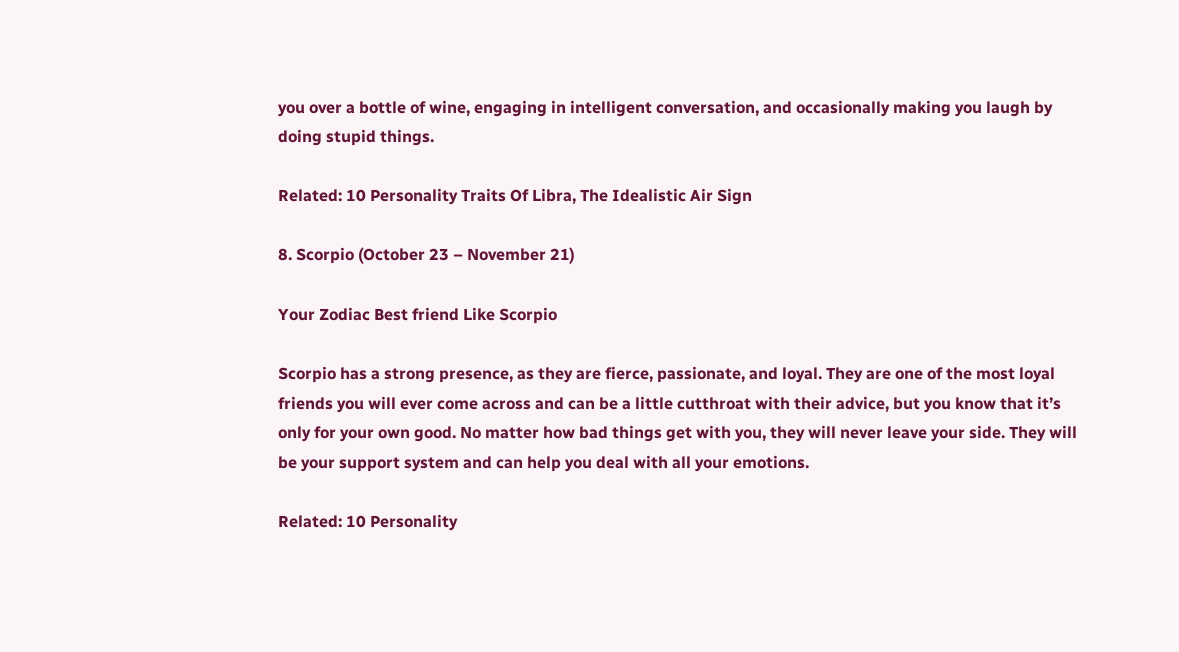you over a bottle of wine, engaging in intelligent conversation, and occasionally making you laugh by doing stupid things.

Related: 10 Personality Traits Of Libra, The Idealistic Air Sign

8. Scorpio (October 23 – November 21)

Your Zodiac Best friend Like Scorpio

Scorpio has a strong presence, as they are fierce, passionate, and loyal. They are one of the most loyal friends you will ever come across and can be a little cutthroat with their advice, but you know that it’s only for your own good. No matter how bad things get with you, they will never leave your side. They will be your support system and can help you deal with all your emotions.

Related: 10 Personality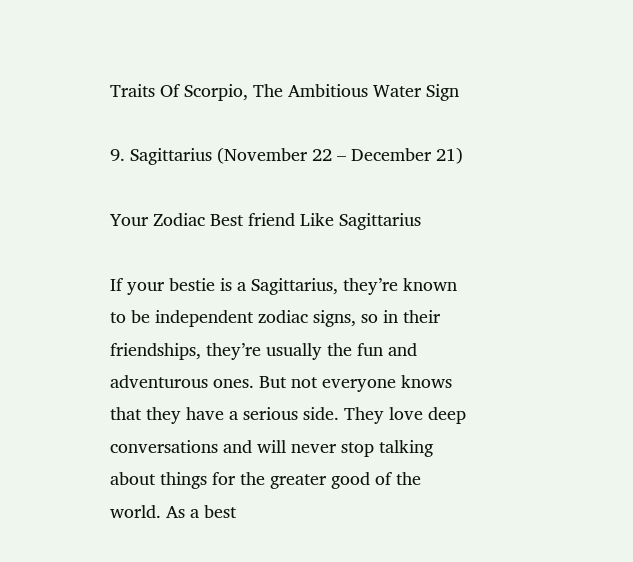Traits Of Scorpio, The Ambitious Water Sign

9. Sagittarius (November 22 – December 21)

Your Zodiac Best friend Like Sagittarius

If your bestie is a Sagittarius, they’re known to be independent zodiac signs, so in their friendships, they’re usually the fun and adventurous ones. But not everyone knows that they have a serious side. They love deep conversations and will never stop talking about things for the greater good of the world. As a best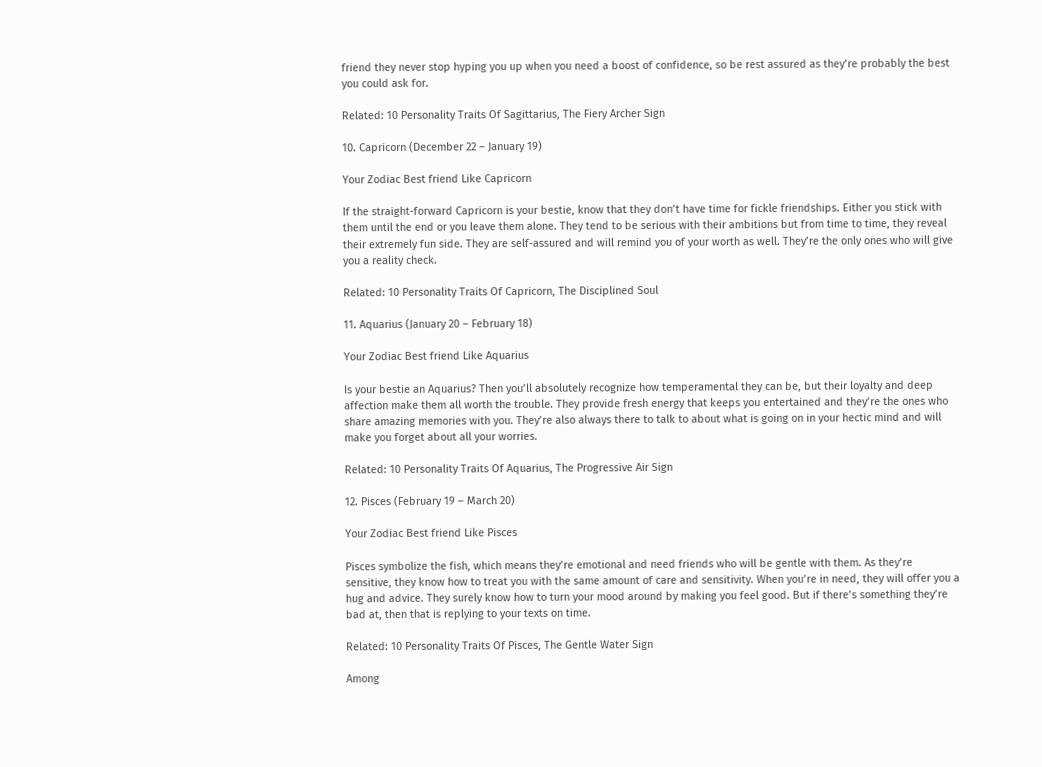friend they never stop hyping you up when you need a boost of confidence, so be rest assured as they’re probably the best you could ask for.

Related: 10 Personality Traits Of Sagittarius, The Fiery Archer Sign

10. Capricorn (December 22 – January 19)

Your Zodiac Best friend Like Capricorn

If the straight-forward Capricorn is your bestie, know that they don’t have time for fickle friendships. Either you stick with them until the end or you leave them alone. They tend to be serious with their ambitions but from time to time, they reveal their extremely fun side. They are self-assured and will remind you of your worth as well. They’re the only ones who will give you a reality check.

Related: 10 Personality Traits Of Capricorn, The Disciplined Soul

11. Aquarius (January 20 – February 18)

Your Zodiac Best friend Like Aquarius

Is your bestie an Aquarius? Then you’ll absolutely recognize how temperamental they can be, but their loyalty and deep affection make them all worth the trouble. They provide fresh energy that keeps you entertained and they’re the ones who share amazing memories with you. They’re also always there to talk to about what is going on in your hectic mind and will make you forget about all your worries.

Related: 10 Personality Traits Of Aquarius, The Progressive Air Sign

12. Pisces (February 19 – March 20)

Your Zodiac Best friend Like Pisces

Pisces symbolize the fish, which means they’re emotional and need friends who will be gentle with them. As they’re sensitive, they know how to treat you with the same amount of care and sensitivity. When you’re in need, they will offer you a hug and advice. They surely know how to turn your mood around by making you feel good. But if there’s something they’re bad at, then that is replying to your texts on time.

Related: 10 Personality Traits Of Pisces, The Gentle Water Sign

Among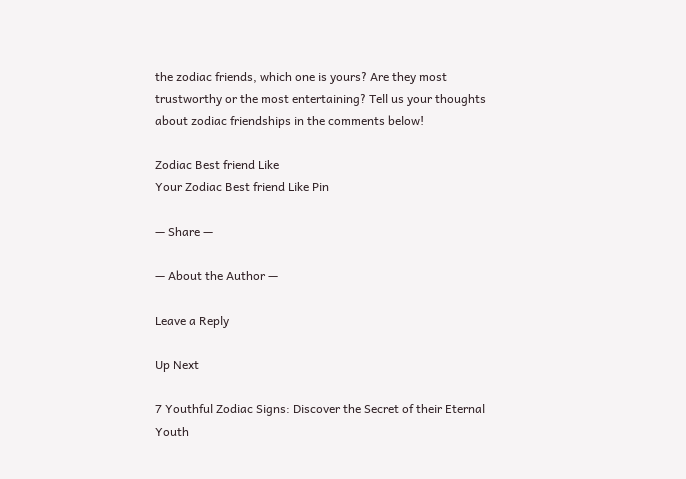the zodiac friends, which one is yours? Are they most trustworthy or the most entertaining? Tell us your thoughts about zodiac friendships in the comments below!

Zodiac Best friend Like
Your Zodiac Best friend Like Pin

— Share —

— About the Author —

Leave a Reply

Up Next

7 Youthful Zodiac Signs: Discover the Secret of their Eternal Youth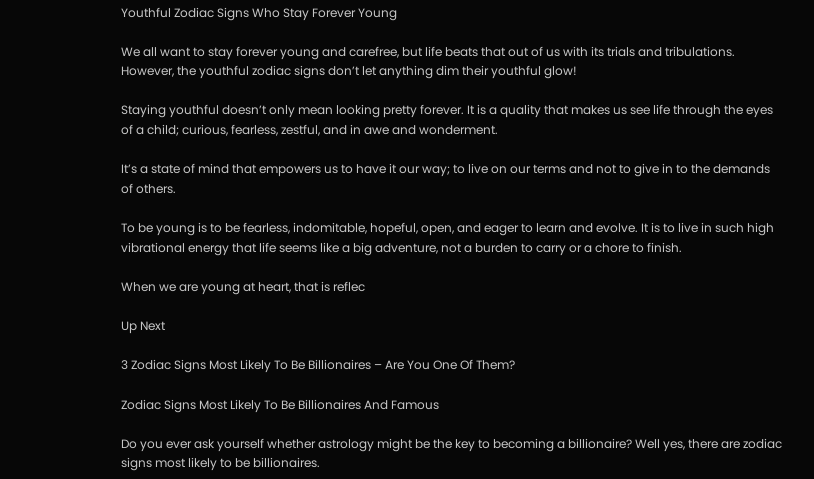Youthful Zodiac Signs Who Stay Forever Young

We all want to stay forever young and carefree, but life beats that out of us with its trials and tribulations. However, the youthful zodiac signs don’t let anything dim their youthful glow!

Staying youthful doesn’t only mean looking pretty forever. It is a quality that makes us see life through the eyes of a child; curious, fearless, zestful, and in awe and wonderment.

It’s a state of mind that empowers us to have it our way; to live on our terms and not to give in to the demands of others.

To be young is to be fearless, indomitable, hopeful, open, and eager to learn and evolve. It is to live in such high vibrational energy that life seems like a big adventure, not a burden to carry or a chore to finish.

When we are young at heart, that is reflec

Up Next

3 Zodiac Signs Most Likely To Be Billionaires – Are You One Of Them?

Zodiac Signs Most Likely To Be Billionaires And Famous

Do you ever ask yourself whether astrology might be the key to becoming a billionaire? Well yes, there are zodiac signs most likely to be billionaires.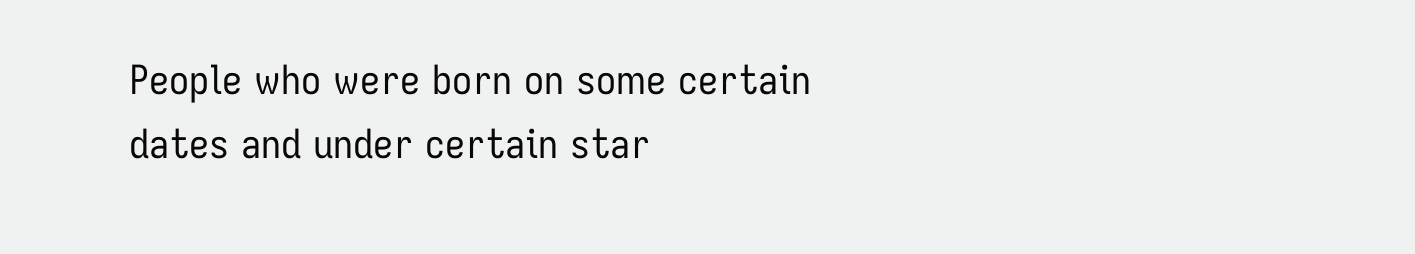People who were born on some certain dates and under certain star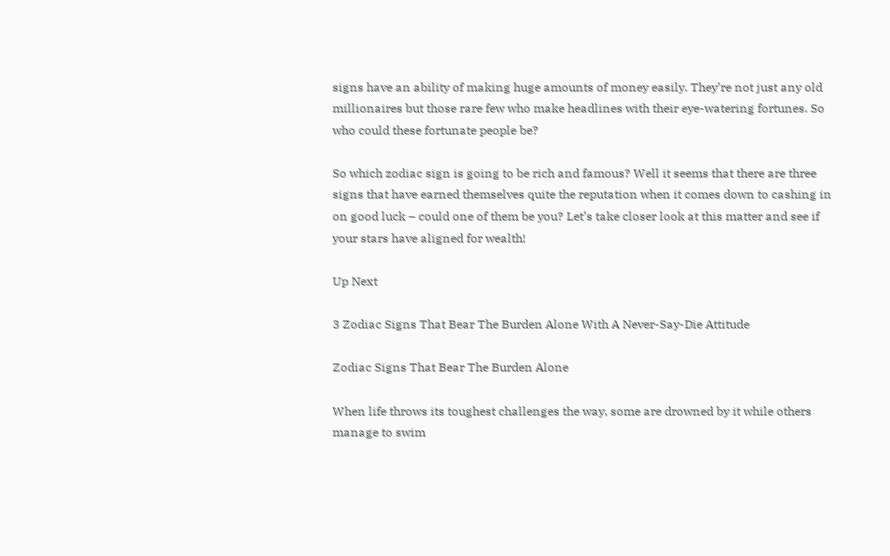signs have an ability of making huge amounts of money easily. They’re not just any old millionaires but those rare few who make headlines with their eye-watering fortunes. So who could these fortunate people be?

So which zodiac sign is going to be rich and famous? Well it seems that there are three signs that have earned themselves quite the reputation when it comes down to cashing in on good luck – could one of them be you? Let’s take closer look at this matter and see if your stars have aligned for wealth!

Up Next

3 Zodiac Signs That Bear The Burden Alone With A Never-Say-Die Attitude

Zodiac Signs That Bear The Burden Alone

When life throws its toughest challenges the way, some are drowned by it while others manage to swim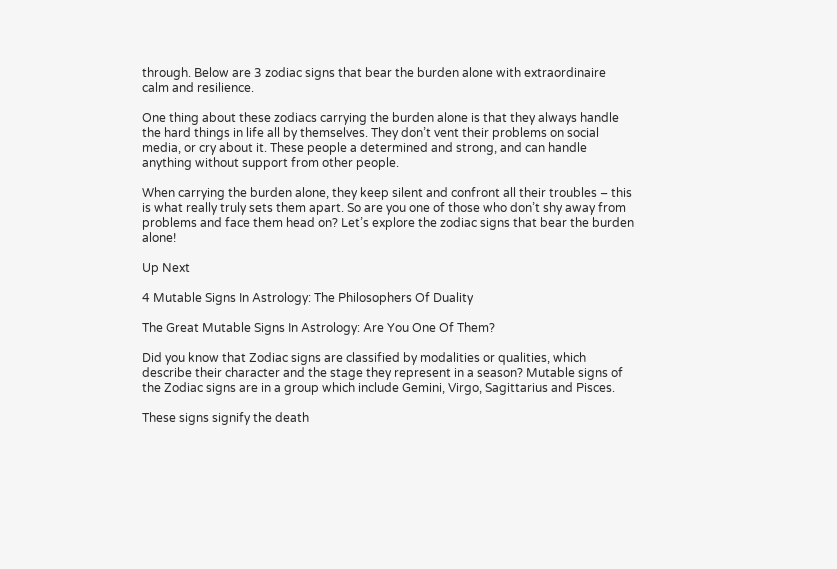through. Below are 3 zodiac signs that bear the burden alone with extraordinaire calm and resilience.

One thing about these zodiacs carrying the burden alone is that they always handle the hard things in life all by themselves. They don’t vent their problems on social media, or cry about it. These people a determined and strong, and can handle anything without support from other people.

When carrying the burden alone, they keep silent and confront all their troubles – this is what really truly sets them apart. So are you one of those who don’t shy away from problems and face them head on? Let’s explore the zodiac signs that bear the burden alone!

Up Next

4 Mutable Signs In Astrology: The Philosophers Of Duality

The Great Mutable Signs In Astrology: Are You One Of Them?

Did you know that Zodiac signs are classified by modalities or qualities, which describe their character and the stage they represent in a season? Mutable signs of the Zodiac signs are in a group which include Gemini, Virgo, Sagittarius and Pisces.

These signs signify the death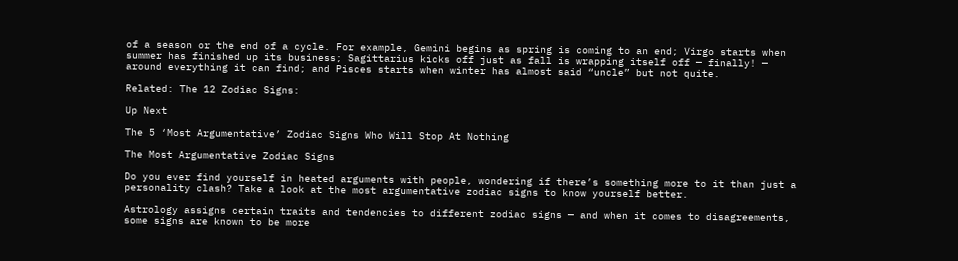of a season or the end of a cycle. For example, Gemini begins as spring is coming to an end; Virgo starts when summer has finished up its business; Sagittarius kicks off just as fall is wrapping itself off — finally! — around everything it can find; and Pisces starts when winter has almost said “uncle” but not quite.

Related: The 12 Zodiac Signs:

Up Next

The 5 ‘Most Argumentative’ Zodiac Signs Who Will Stop At Nothing

The Most Argumentative Zodiac Signs

Do you ever find yourself in heated arguments with people, wondering if there’s something more to it than just a personality clash? Take a look at the most argumentative zodiac signs to know yourself better.

Astrology assigns certain traits and tendencies to different zodiac signs — and when it comes to disagreements, some signs are known to be more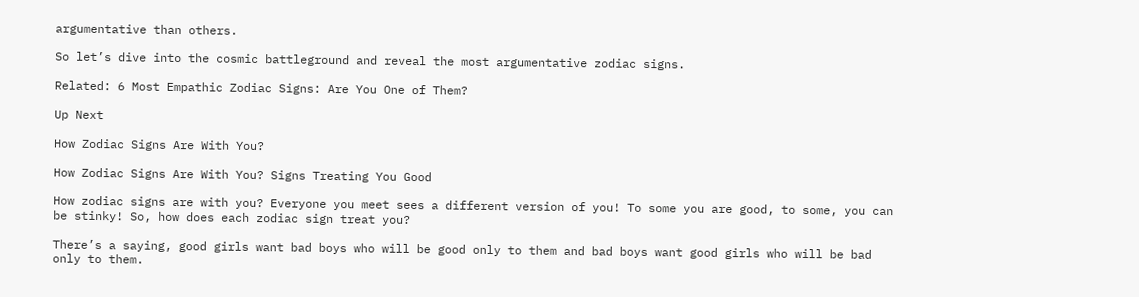argumentative than others.

So let’s dive into the cosmic battleground and reveal the most argumentative zodiac signs.

Related: 6 Most Empathic Zodiac Signs: Are You One of Them?

Up Next

How Zodiac Signs Are With You?

How Zodiac Signs Are With You? Signs Treating You Good

How zodiac signs are with you? Everyone you meet sees a different version of you! To some you are good, to some, you can be stinky! So, how does each zodiac sign treat you?

There’s a saying, good girls want bad boys who will be good only to them and bad boys want good girls who will be bad only to them.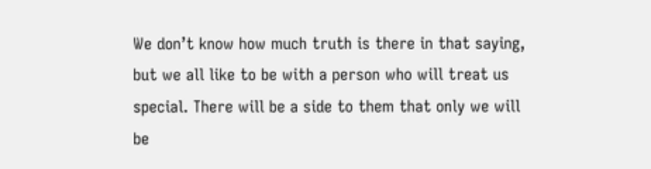We don’t know how much truth is there in that saying, but we all like to be with a person who will treat us special. There will be a side to them that only we will be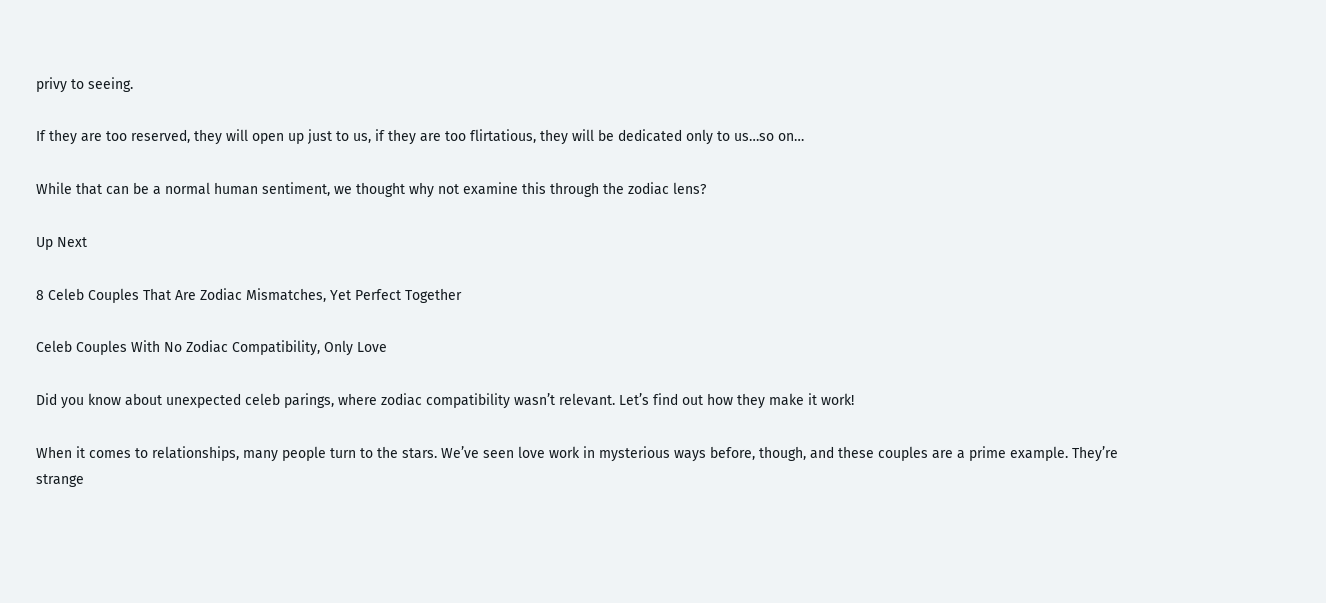privy to seeing.

If they are too reserved, they will open up just to us, if they are too flirtatious, they will be dedicated only to us…so on…

While that can be a normal human sentiment, we thought why not examine this through the zodiac lens?

Up Next

8 Celeb Couples That Are Zodiac Mismatches, Yet Perfect Together

Celeb Couples With No Zodiac Compatibility, Only Love

Did you know about unexpected celeb parings, where zodiac compatibility wasn’t relevant. Let’s find out how they make it work!

When it comes to relationships, many people turn to the stars. We’ve seen love work in mysterious ways before, though, and these couples are a prime example. They’re strange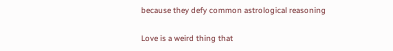because they defy common astrological reasoning

Love is a weird thing that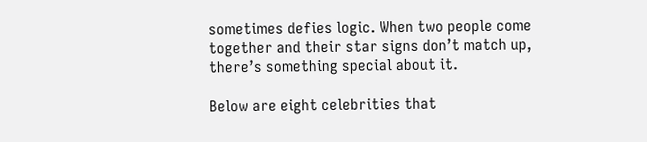sometimes defies logic. When two people come together and their star signs don’t match up, there’s something special about it.

Below are eight celebrities that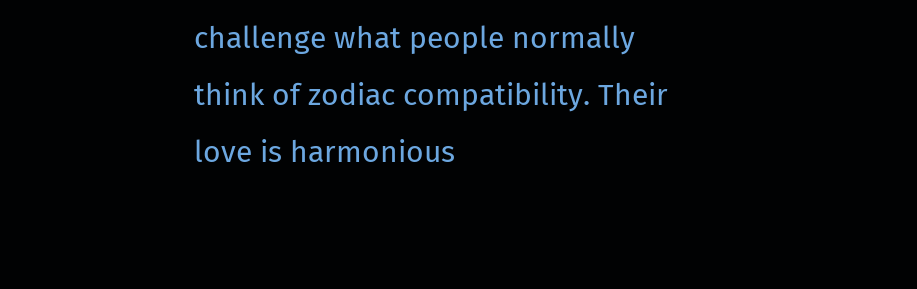challenge what people normally think of zodiac compatibility. Their love is harmonious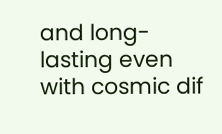and long-lasting even with cosmic dif